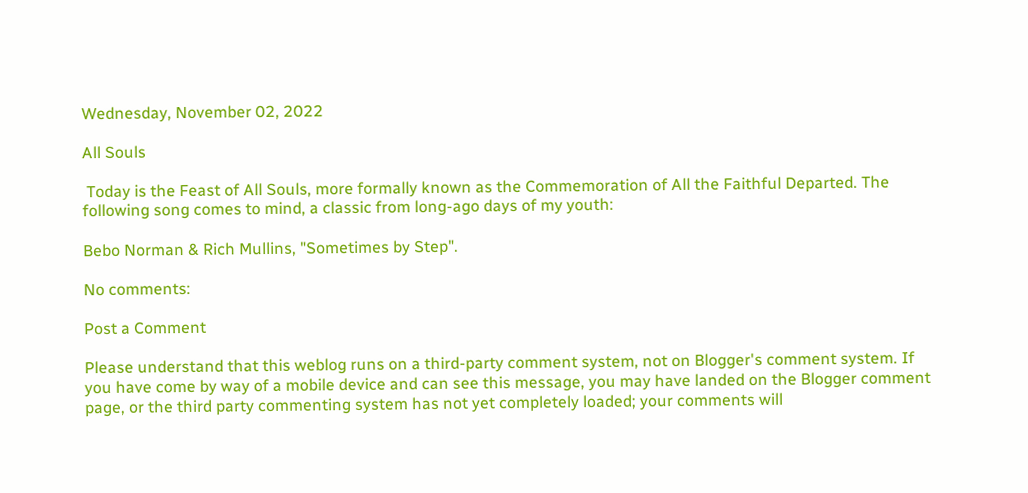Wednesday, November 02, 2022

All Souls

 Today is the Feast of All Souls, more formally known as the Commemoration of All the Faithful Departed. The following song comes to mind, a classic from long-ago days of my youth:

Bebo Norman & Rich Mullins, "Sometimes by Step".

No comments:

Post a Comment

Please understand that this weblog runs on a third-party comment system, not on Blogger's comment system. If you have come by way of a mobile device and can see this message, you may have landed on the Blogger comment page, or the third party commenting system has not yet completely loaded; your comments will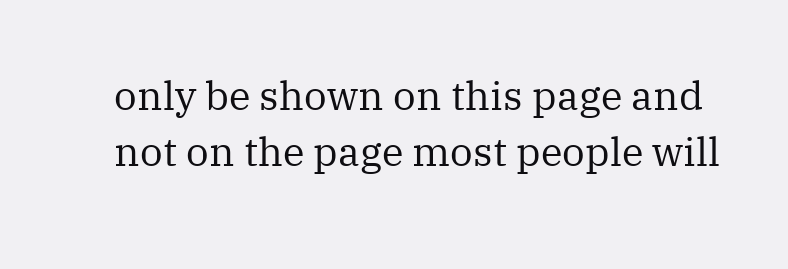only be shown on this page and not on the page most people will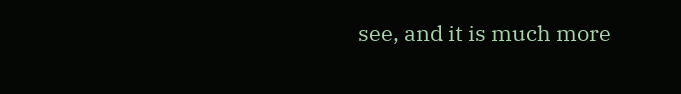see, and it is much more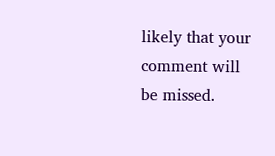likely that your comment will be missed.